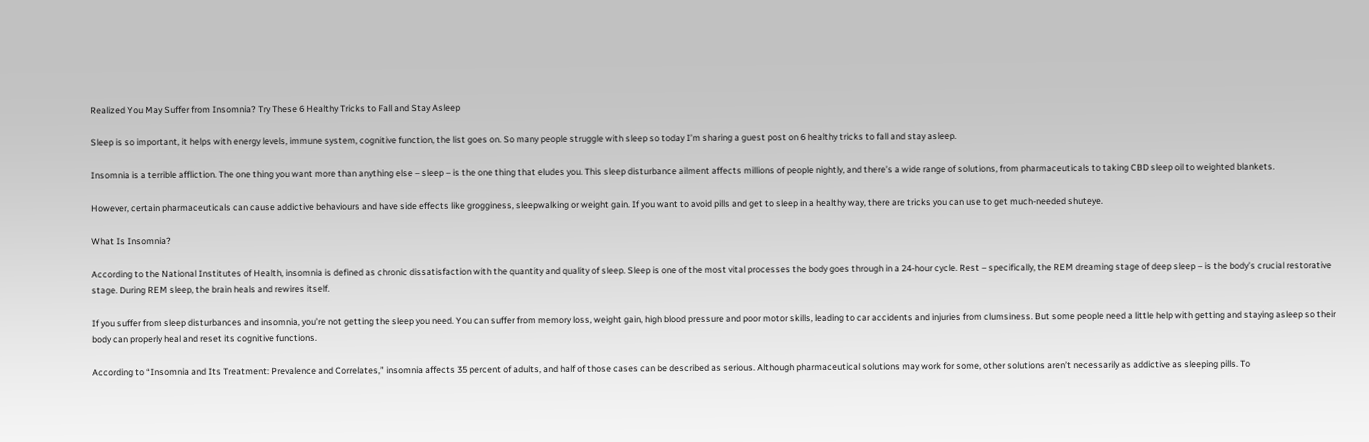Realized You May Suffer from Insomnia? Try These 6 Healthy Tricks to Fall and Stay Asleep

Sleep is so important, it helps with energy levels, immune system, cognitive function, the list goes on. So many people struggle with sleep so today I’m sharing a guest post on 6 healthy tricks to fall and stay asleep.

Insomnia is a terrible affliction. The one thing you want more than anything else – sleep – is the one thing that eludes you. This sleep disturbance ailment affects millions of people nightly, and there’s a wide range of solutions, from pharmaceuticals to taking CBD sleep oil to weighted blankets.

However, certain pharmaceuticals can cause addictive behaviours and have side effects like grogginess, sleepwalking or weight gain. If you want to avoid pills and get to sleep in a healthy way, there are tricks you can use to get much-needed shuteye.

What Is Insomnia?

According to the National Institutes of Health, insomnia is defined as chronic dissatisfaction with the quantity and quality of sleep. Sleep is one of the most vital processes the body goes through in a 24-hour cycle. Rest – specifically, the REM dreaming stage of deep sleep – is the body’s crucial restorative stage. During REM sleep, the brain heals and rewires itself.

If you suffer from sleep disturbances and insomnia, you’re not getting the sleep you need. You can suffer from memory loss, weight gain, high blood pressure and poor motor skills, leading to car accidents and injuries from clumsiness. But some people need a little help with getting and staying asleep so their body can properly heal and reset its cognitive functions.

According to “Insomnia and Its Treatment: Prevalence and Correlates,” insomnia affects 35 percent of adults, and half of those cases can be described as serious. Although pharmaceutical solutions may work for some, other solutions aren’t necessarily as addictive as sleeping pills. To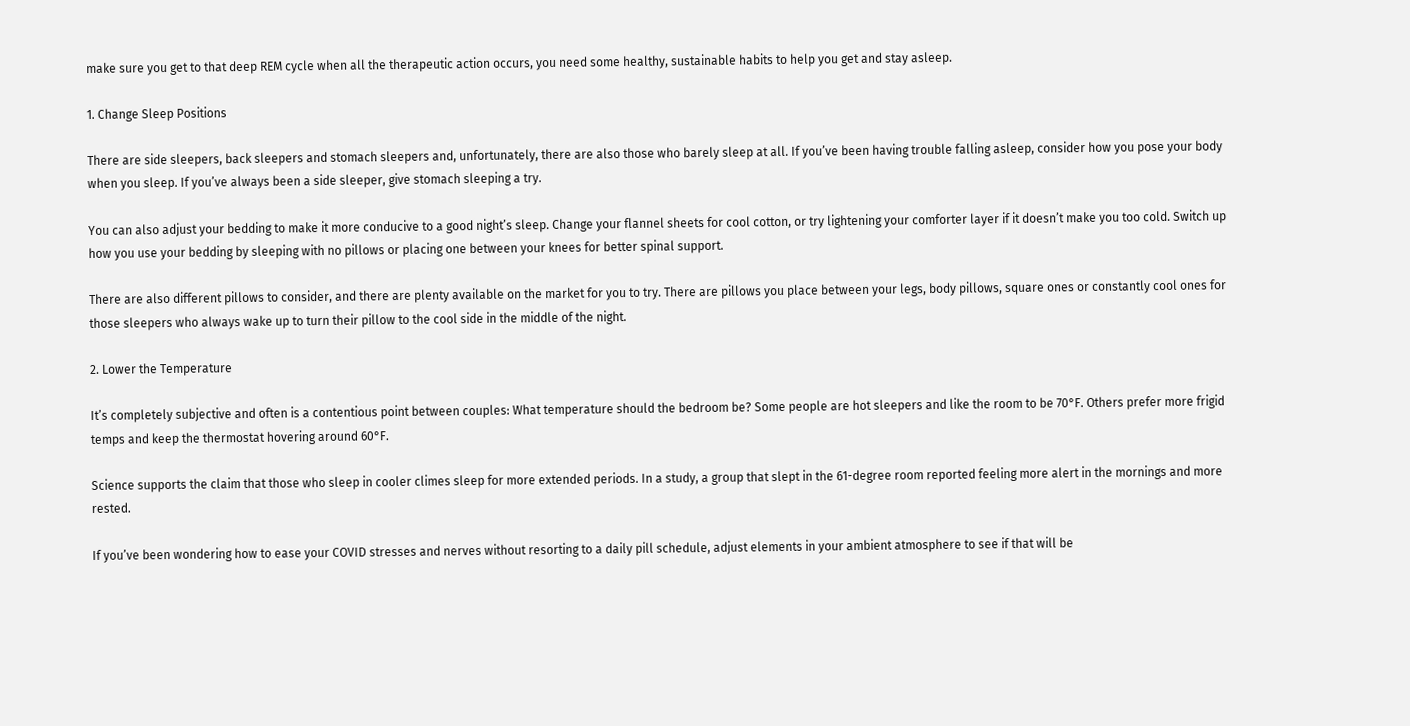make sure you get to that deep REM cycle when all the therapeutic action occurs, you need some healthy, sustainable habits to help you get and stay asleep.

1. Change Sleep Positions

There are side sleepers, back sleepers and stomach sleepers and, unfortunately, there are also those who barely sleep at all. If you’ve been having trouble falling asleep, consider how you pose your body when you sleep. If you’ve always been a side sleeper, give stomach sleeping a try.

You can also adjust your bedding to make it more conducive to a good night’s sleep. Change your flannel sheets for cool cotton, or try lightening your comforter layer if it doesn’t make you too cold. Switch up how you use your bedding by sleeping with no pillows or placing one between your knees for better spinal support.

There are also different pillows to consider, and there are plenty available on the market for you to try. There are pillows you place between your legs, body pillows, square ones or constantly cool ones for those sleepers who always wake up to turn their pillow to the cool side in the middle of the night.

2. Lower the Temperature

It’s completely subjective and often is a contentious point between couples: What temperature should the bedroom be? Some people are hot sleepers and like the room to be 70°F. Others prefer more frigid temps and keep the thermostat hovering around 60°F.

Science supports the claim that those who sleep in cooler climes sleep for more extended periods. In a study, a group that slept in the 61-degree room reported feeling more alert in the mornings and more rested.

If you’ve been wondering how to ease your COVID stresses and nerves without resorting to a daily pill schedule, adjust elements in your ambient atmosphere to see if that will be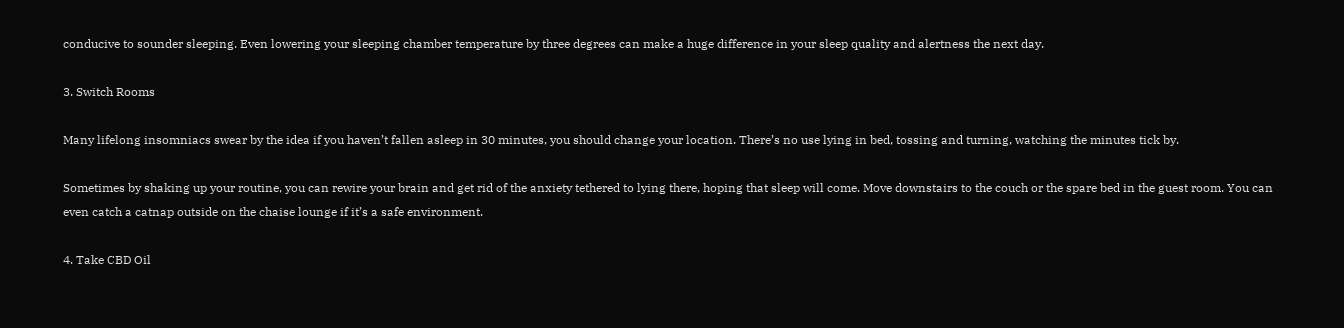conducive to sounder sleeping. Even lowering your sleeping chamber temperature by three degrees can make a huge difference in your sleep quality and alertness the next day.

3. Switch Rooms

Many lifelong insomniacs swear by the idea if you haven’t fallen asleep in 30 minutes, you should change your location. There’s no use lying in bed, tossing and turning, watching the minutes tick by.

Sometimes by shaking up your routine, you can rewire your brain and get rid of the anxiety tethered to lying there, hoping that sleep will come. Move downstairs to the couch or the spare bed in the guest room. You can even catch a catnap outside on the chaise lounge if it’s a safe environment.

4. Take CBD Oil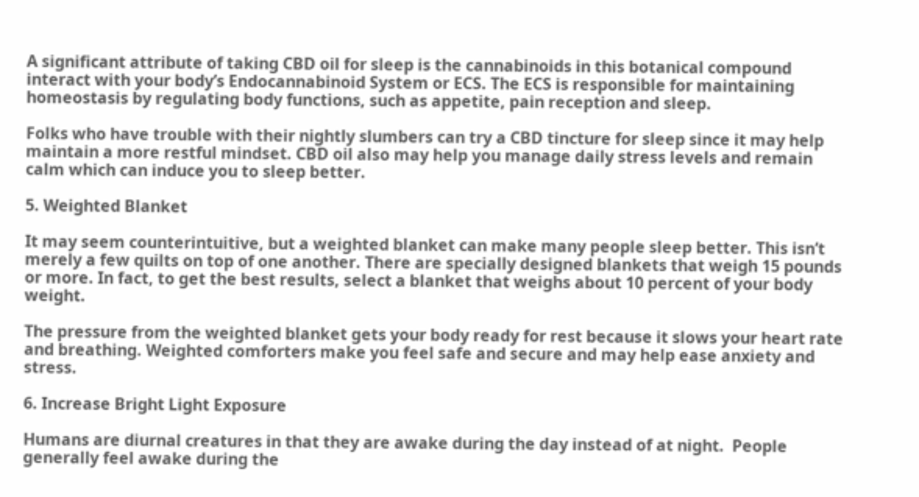A significant attribute of taking CBD oil for sleep is the cannabinoids in this botanical compound interact with your body’s Endocannabinoid System or ECS. The ECS is responsible for maintaining homeostasis by regulating body functions, such as appetite, pain reception and sleep.

Folks who have trouble with their nightly slumbers can try a CBD tincture for sleep since it may help maintain a more restful mindset. CBD oil also may help you manage daily stress levels and remain calm which can induce you to sleep better.

5. Weighted Blanket

It may seem counterintuitive, but a weighted blanket can make many people sleep better. This isn’t merely a few quilts on top of one another. There are specially designed blankets that weigh 15 pounds or more. In fact, to get the best results, select a blanket that weighs about 10 percent of your body weight.

The pressure from the weighted blanket gets your body ready for rest because it slows your heart rate and breathing. Weighted comforters make you feel safe and secure and may help ease anxiety and stress.

6. Increase Bright Light Exposure

Humans are diurnal creatures in that they are awake during the day instead of at night.  People generally feel awake during the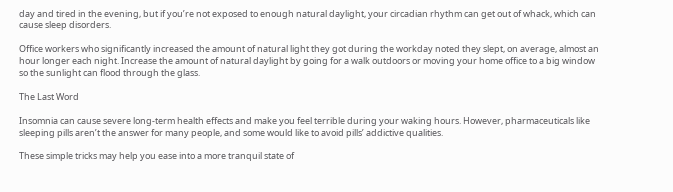day and tired in the evening, but if you’re not exposed to enough natural daylight, your circadian rhythm can get out of whack, which can cause sleep disorders.

Office workers who significantly increased the amount of natural light they got during the workday noted they slept, on average, almost an hour longer each night. Increase the amount of natural daylight by going for a walk outdoors or moving your home office to a big window so the sunlight can flood through the glass.

The Last Word

Insomnia can cause severe long-term health effects and make you feel terrible during your waking hours. However, pharmaceuticals like sleeping pills aren’t the answer for many people, and some would like to avoid pills’ addictive qualities.

These simple tricks may help you ease into a more tranquil state of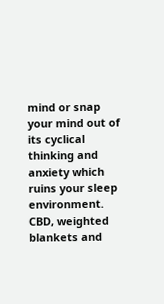mind or snap your mind out of its cyclical thinking and anxiety which ruins your sleep environment. CBD, weighted blankets and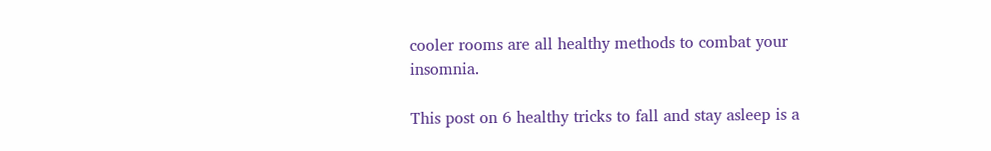cooler rooms are all healthy methods to combat your insomnia.

This post on 6 healthy tricks to fall and stay asleep is a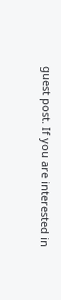guest post. If you are interested in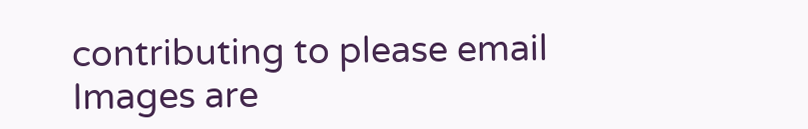contributing to please email Images are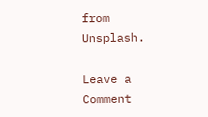from Unsplash.

Leave a Comment